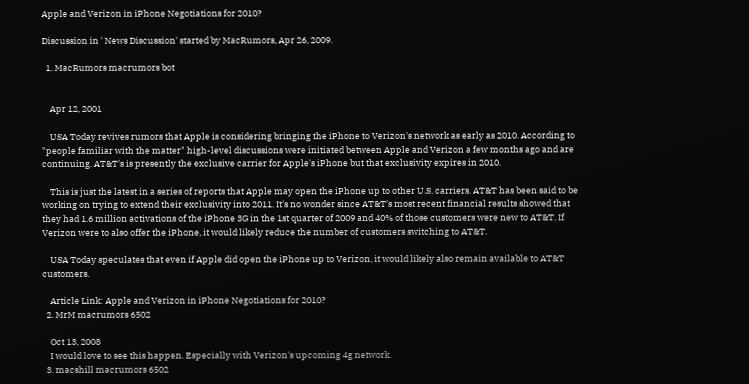Apple and Verizon in iPhone Negotiations for 2010?

Discussion in ' News Discussion' started by MacRumors, Apr 26, 2009.

  1. MacRumors macrumors bot


    Apr 12, 2001

    USA Today revives rumors that Apple is considering bringing the iPhone to Verizon's network as early as 2010. According to "people familiar with the matter" high-level discussions were initiated between Apple and Verizon a few months ago and are continuing. AT&T's is presently the exclusive carrier for Apple's iPhone but that exclusivity expires in 2010.

    This is just the latest in a series of reports that Apple may open the iPhone up to other U.S. carriers. AT&T has been said to be working on trying to extend their exclusivity into 2011. It's no wonder since AT&T's most recent financial results showed that they had 1.6 million activations of the iPhone 3G in the 1st quarter of 2009 and 40% of those customers were new to AT&T. If Verizon were to also offer the iPhone, it would likely reduce the number of customers switching to AT&T.

    USA Today speculates that even if Apple did open the iPhone up to Verizon, it would likely also remain available to AT&T customers.

    Article Link: Apple and Verizon in iPhone Negotiations for 2010?
  2. MrM macrumors 6502

    Oct 13, 2008
    I would love to see this happen. Especially with Verizon's upcoming 4g network.
  3. macshill macrumors 6502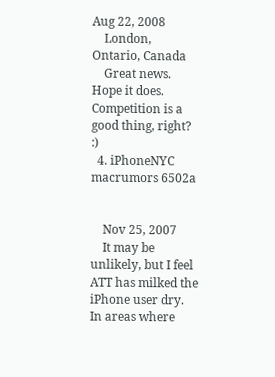Aug 22, 2008
    London, Ontario, Canada
    Great news. Hope it does. Competition is a good thing, right? :)
  4. iPhoneNYC macrumors 6502a


    Nov 25, 2007
    It may be unlikely, but I feel ATT has milked the iPhone user dry. In areas where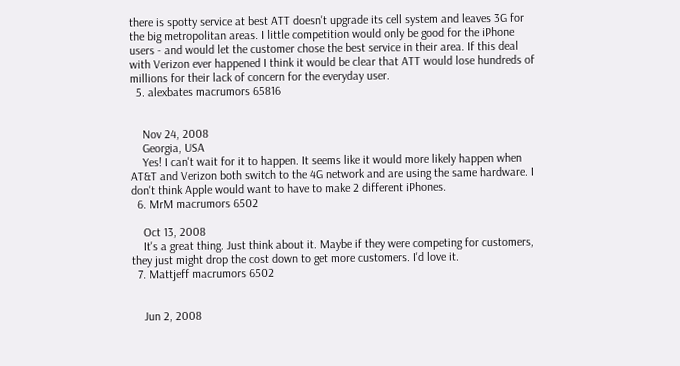there is spotty service at best ATT doesn't upgrade its cell system and leaves 3G for the big metropolitan areas. I little competition would only be good for the iPhone users - and would let the customer chose the best service in their area. If this deal with Verizon ever happened I think it would be clear that ATT would lose hundreds of millions for their lack of concern for the everyday user.
  5. alexbates macrumors 65816


    Nov 24, 2008
    Georgia, USA
    Yes! I can't wait for it to happen. It seems like it would more likely happen when AT&T and Verizon both switch to the 4G network and are using the same hardware. I don't think Apple would want to have to make 2 different iPhones.
  6. MrM macrumors 6502

    Oct 13, 2008
    It's a great thing. Just think about it. Maybe if they were competing for customers, they just might drop the cost down to get more customers. I'd love it.
  7. Mattjeff macrumors 6502


    Jun 2, 2008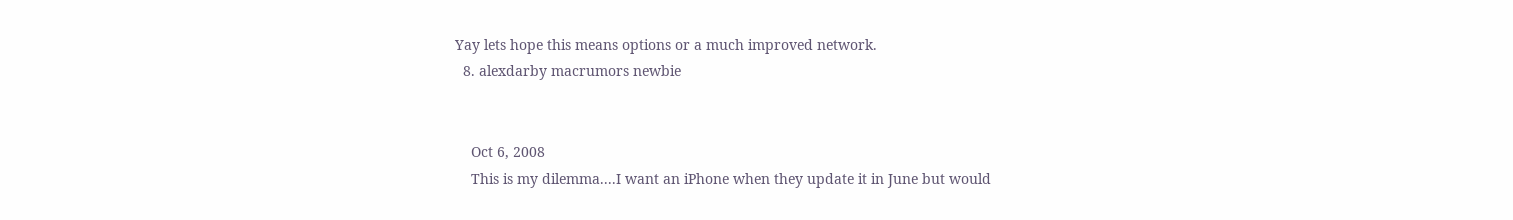Yay lets hope this means options or a much improved network.
  8. alexdarby macrumors newbie


    Oct 6, 2008
    This is my dilemma....I want an iPhone when they update it in June but would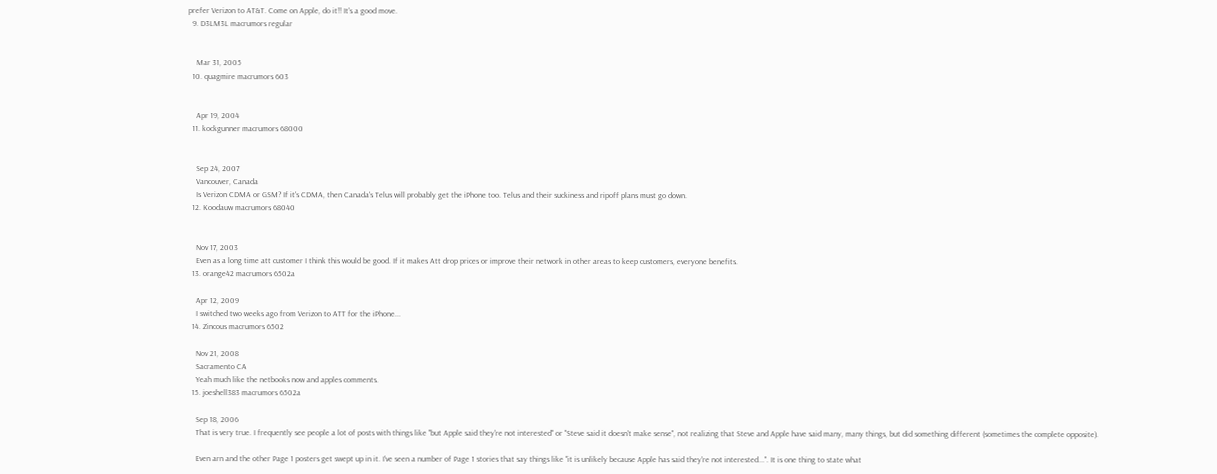prefer Verizon to AT&T. Come on Apple, do it!! It's a good move.
  9. D3LM3L macrumors regular


    Mar 31, 2005
  10. quagmire macrumors 603


    Apr 19, 2004
  11. kockgunner macrumors 68000


    Sep 24, 2007
    Vancouver, Canada
    Is Verizon CDMA or GSM? If it's CDMA, then Canada's Telus will probably get the iPhone too. Telus and their suckiness and ripoff plans must go down.
  12. Koodauw macrumors 68040


    Nov 17, 2003
    Even as a long time att customer I think this would be good. If it makes Att drop prices or improve their network in other areas to keep customers, everyone benefits.
  13. orange42 macrumors 6502a

    Apr 12, 2009
    I switched two weeks ago from Verizon to ATT for the iPhone...
  14. Zincous macrumors 6502

    Nov 21, 2008
    Sacramento CA
    Yeah much like the netbooks now and apples comments.
  15. joeshell383 macrumors 6502a

    Sep 18, 2006
    That is very true. I frequently see people a lot of posts with things like "but Apple said they're not interested" or "Steve said it doesn't make sense", not realizing that Steve and Apple have said many, many things, but did something different (sometimes the complete opposite).

    Even arn and the other Page 1 posters get swept up in it. I've seen a number of Page 1 stories that say things like "it is unlikely because Apple has said they're not interested...". It is one thing to state what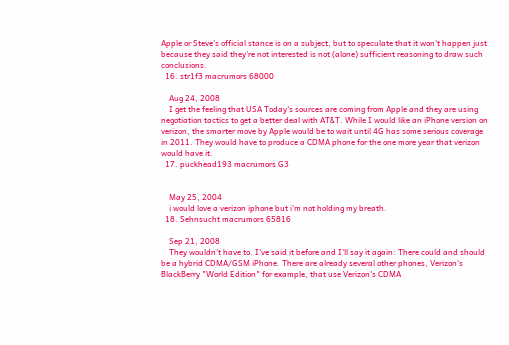Apple or Steve's official stance is on a subject, but to speculate that it won't happen just because they said they're not interested is not (alone) sufficient reasoning to draw such conclusions.
  16. str1f3 macrumors 68000

    Aug 24, 2008
    I get the feeling that USA Today's sources are coming from Apple and they are using negotiation tactics to get a better deal with AT&T. While I would like an iPhone version on verizon, the smarter move by Apple would be to wait until 4G has some serious coverage in 2011. They would have to produce a CDMA phone for the one more year that verizon would have it.
  17. puckhead193 macrumors G3


    May 25, 2004
    i would love a verizon iphone but i'm not holding my breath.
  18. Sehnsucht macrumors 65816

    Sep 21, 2008
    They wouldn't have to. I've said it before and I'll say it again: There could and should be a hybrid CDMA/GSM iPhone. There are already several other phones, Verizon's BlackBerry "World Edition" for example, that use Verizon's CDMA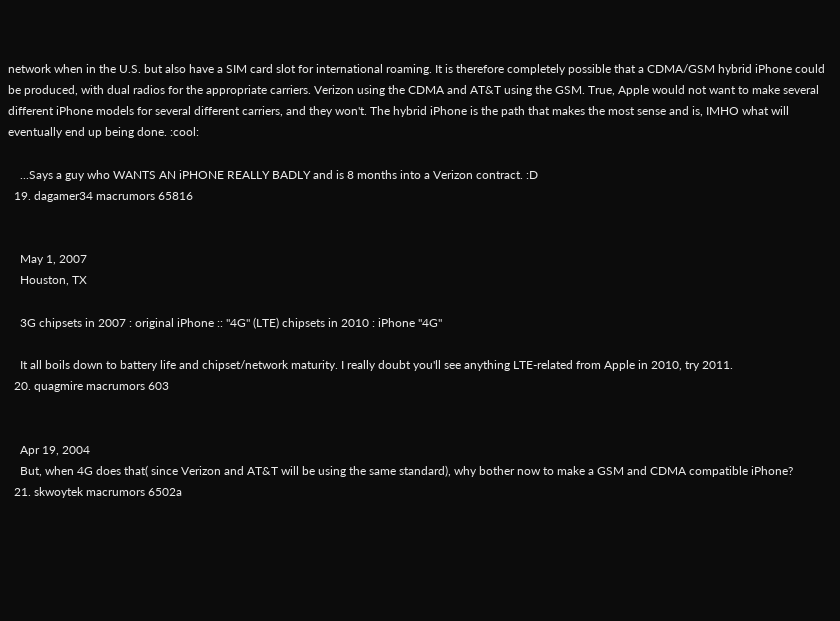network when in the U.S. but also have a SIM card slot for international roaming. It is therefore completely possible that a CDMA/GSM hybrid iPhone could be produced, with dual radios for the appropriate carriers. Verizon using the CDMA and AT&T using the GSM. True, Apple would not want to make several different iPhone models for several different carriers, and they won't. The hybrid iPhone is the path that makes the most sense and is, IMHO what will eventually end up being done. :cool:

    ...Says a guy who WANTS AN iPHONE REALLY BADLY and is 8 months into a Verizon contract. :D
  19. dagamer34 macrumors 65816


    May 1, 2007
    Houston, TX

    3G chipsets in 2007 : original iPhone :: "4G" (LTE) chipsets in 2010 : iPhone "4G"

    It all boils down to battery life and chipset/network maturity. I really doubt you'll see anything LTE-related from Apple in 2010, try 2011.
  20. quagmire macrumors 603


    Apr 19, 2004
    But, when 4G does that( since Verizon and AT&T will be using the same standard), why bother now to make a GSM and CDMA compatible iPhone?
  21. skwoytek macrumors 6502a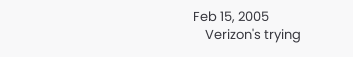Feb 15, 2005
    Verizon's trying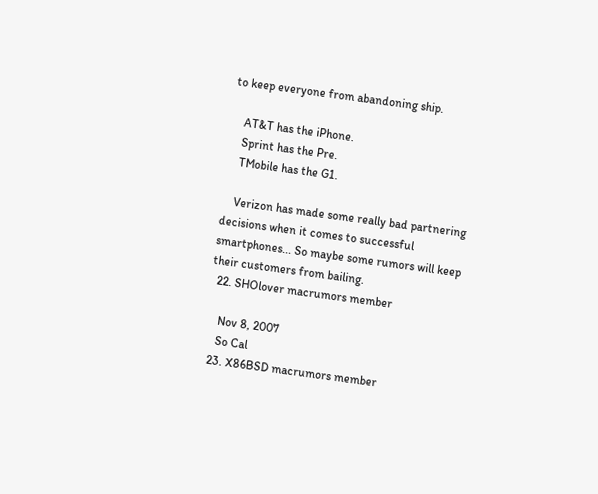to keep everyone from abandoning ship.

    AT&T has the iPhone.
    Sprint has the Pre.
    TMobile has the G1.

    Verizon has made some really bad partnering decisions when it comes to successful smartphones... So maybe some rumors will keep their customers from bailing.
  22. SHOlover macrumors member

    Nov 8, 2007
    So Cal
  23. X86BSD macrumors member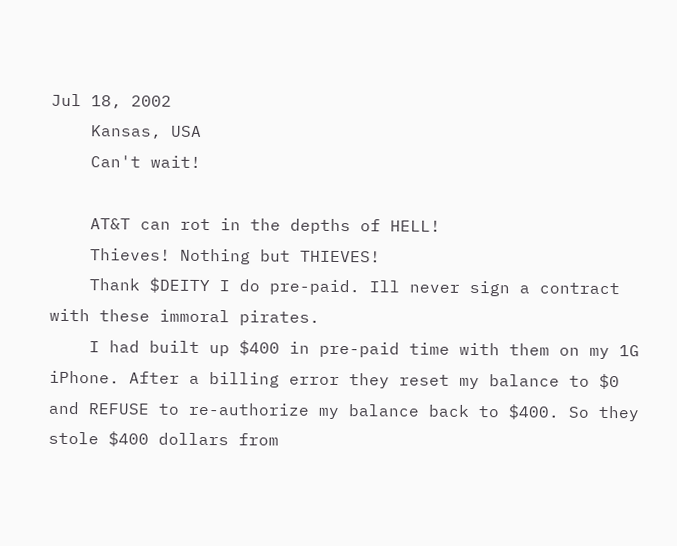Jul 18, 2002
    Kansas, USA
    Can't wait!

    AT&T can rot in the depths of HELL!
    Thieves! Nothing but THIEVES!
    Thank $DEITY I do pre-paid. Ill never sign a contract with these immoral pirates.
    I had built up $400 in pre-paid time with them on my 1G iPhone. After a billing error they reset my balance to $0 and REFUSE to re-authorize my balance back to $400. So they stole $400 dollars from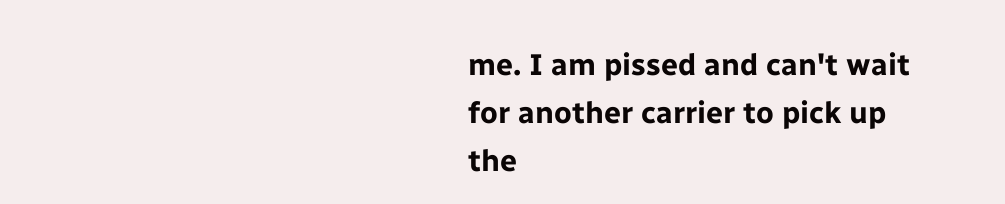me. I am pissed and can't wait for another carrier to pick up the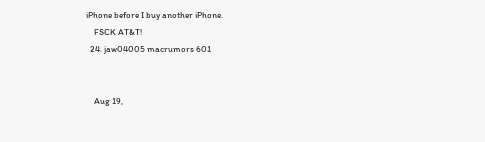iPhone before I buy another iPhone.
    FSCK AT&T!
  24. jaw04005 macrumors 601


    Aug 19,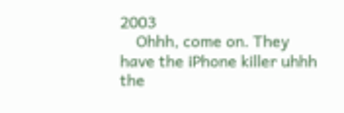2003
    Ohhh, come on. They have the iPhone killer uhhh the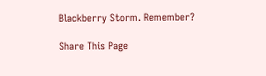Blackberry Storm. Remember?

Share This Page